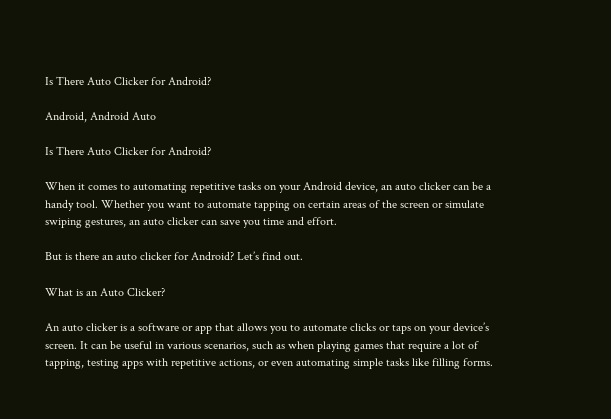Is There Auto Clicker for Android?

Android, Android Auto

Is There Auto Clicker for Android?

When it comes to automating repetitive tasks on your Android device, an auto clicker can be a handy tool. Whether you want to automate tapping on certain areas of the screen or simulate swiping gestures, an auto clicker can save you time and effort.

But is there an auto clicker for Android? Let’s find out.

What is an Auto Clicker?

An auto clicker is a software or app that allows you to automate clicks or taps on your device’s screen. It can be useful in various scenarios, such as when playing games that require a lot of tapping, testing apps with repetitive actions, or even automating simple tasks like filling forms.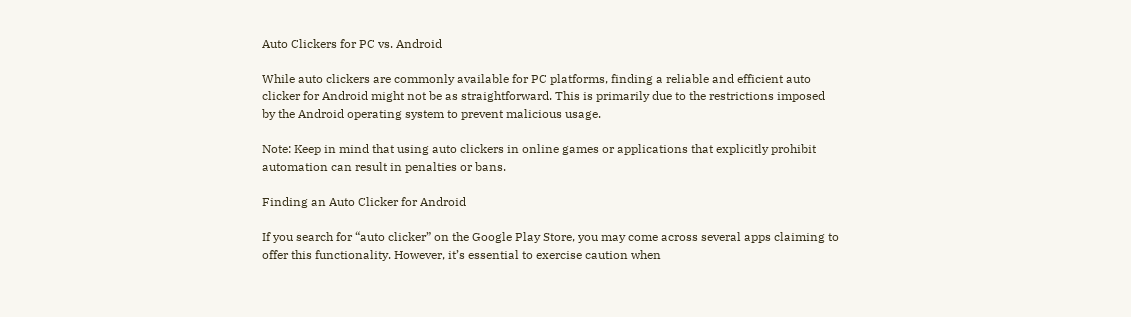Auto Clickers for PC vs. Android

While auto clickers are commonly available for PC platforms, finding a reliable and efficient auto clicker for Android might not be as straightforward. This is primarily due to the restrictions imposed by the Android operating system to prevent malicious usage.

Note: Keep in mind that using auto clickers in online games or applications that explicitly prohibit automation can result in penalties or bans.

Finding an Auto Clicker for Android

If you search for “auto clicker” on the Google Play Store, you may come across several apps claiming to offer this functionality. However, it’s essential to exercise caution when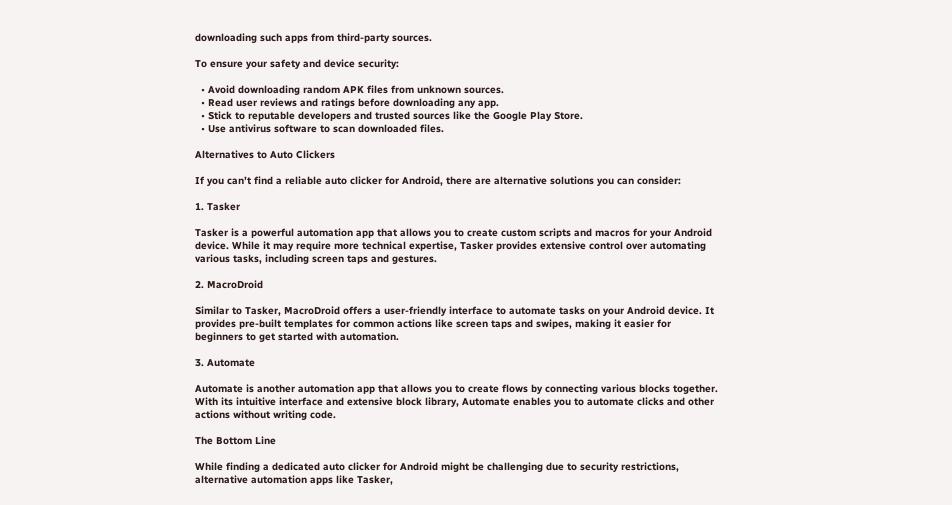downloading such apps from third-party sources.

To ensure your safety and device security:

  • Avoid downloading random APK files from unknown sources.
  • Read user reviews and ratings before downloading any app.
  • Stick to reputable developers and trusted sources like the Google Play Store.
  • Use antivirus software to scan downloaded files.

Alternatives to Auto Clickers

If you can’t find a reliable auto clicker for Android, there are alternative solutions you can consider:

1. Tasker

Tasker is a powerful automation app that allows you to create custom scripts and macros for your Android device. While it may require more technical expertise, Tasker provides extensive control over automating various tasks, including screen taps and gestures.

2. MacroDroid

Similar to Tasker, MacroDroid offers a user-friendly interface to automate tasks on your Android device. It provides pre-built templates for common actions like screen taps and swipes, making it easier for beginners to get started with automation.

3. Automate

Automate is another automation app that allows you to create flows by connecting various blocks together. With its intuitive interface and extensive block library, Automate enables you to automate clicks and other actions without writing code.

The Bottom Line

While finding a dedicated auto clicker for Android might be challenging due to security restrictions, alternative automation apps like Tasker,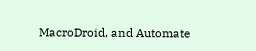MacroDroid, and Automate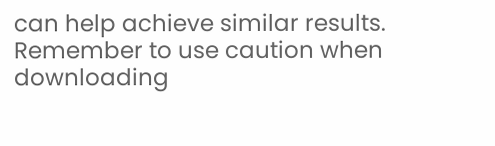can help achieve similar results. Remember to use caution when downloading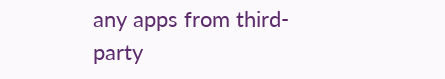any apps from third-party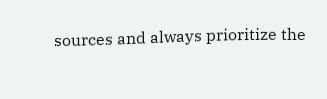sources and always prioritize the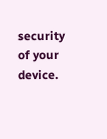security of your device.